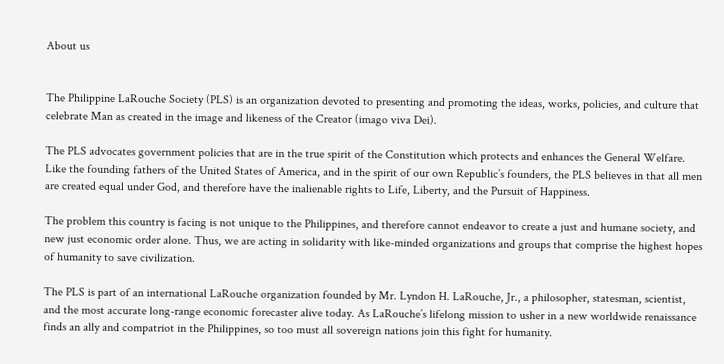About us


The Philippine LaRouche Society (PLS) is an organization devoted to presenting and promoting the ideas, works, policies, and culture that celebrate Man as created in the image and likeness of the Creator (imago viva Dei).

The PLS advocates government policies that are in the true spirit of the Constitution which protects and enhances the General Welfare. Like the founding fathers of the United States of America, and in the spirit of our own Republic’s founders, the PLS believes in that all men are created equal under God, and therefore have the inalienable rights to Life, Liberty, and the Pursuit of Happiness.

The problem this country is facing is not unique to the Philippines, and therefore cannot endeavor to create a just and humane society, and new just economic order alone. Thus, we are acting in solidarity with like-minded organizations and groups that comprise the highest hopes of humanity to save civilization.

The PLS is part of an international LaRouche organization founded by Mr. Lyndon H. LaRouche, Jr., a philosopher, statesman, scientist, and the most accurate long-range economic forecaster alive today. As LaRouche’s lifelong mission to usher in a new worldwide renaissance finds an ally and compatriot in the Philippines, so too must all sovereign nations join this fight for humanity.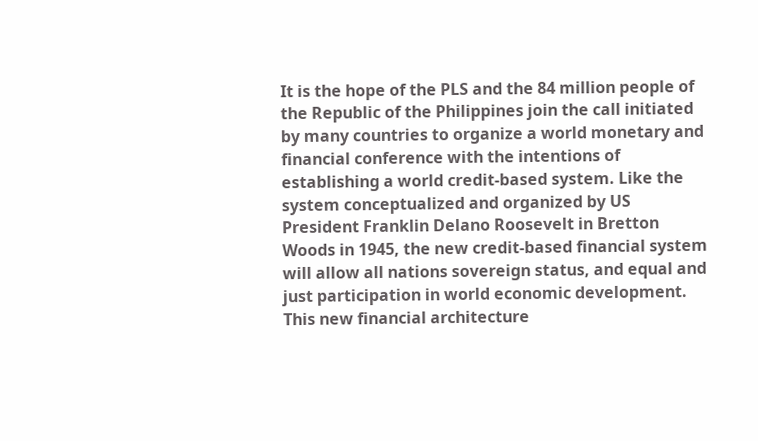It is the hope of the PLS and the 84 million people of the Republic of the Philippines join the call initiated by many countries to organize a world monetary and financial conference with the intentions of establishing a world credit-based system. Like the system conceptualized and organized by US President Franklin Delano Roosevelt in Bretton Woods in 1945, the new credit-based financial system will allow all nations sovereign status, and equal and just participation in world economic development. This new financial architecture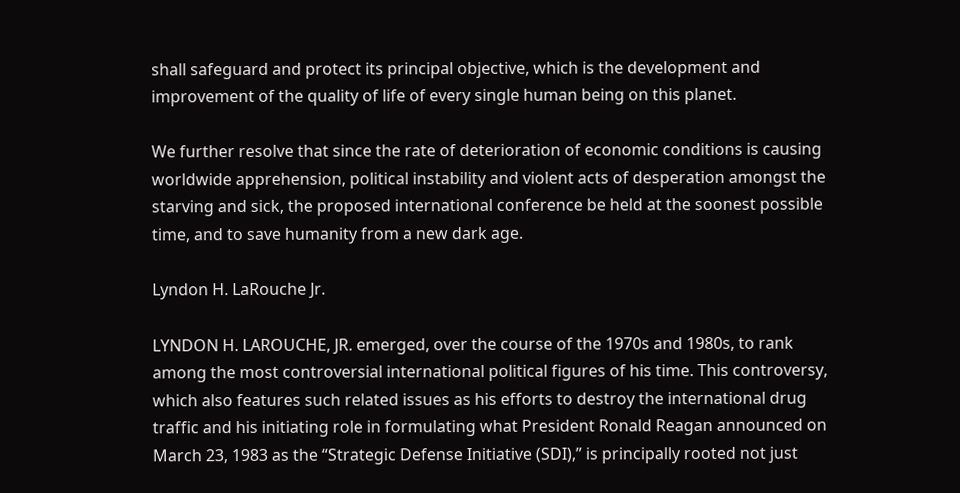shall safeguard and protect its principal objective, which is the development and improvement of the quality of life of every single human being on this planet.

We further resolve that since the rate of deterioration of economic conditions is causing worldwide apprehension, political instability and violent acts of desperation amongst the starving and sick, the proposed international conference be held at the soonest possible time, and to save humanity from a new dark age.

Lyndon H. LaRouche Jr.

LYNDON H. LAROUCHE, JR. emerged, over the course of the 1970s and 1980s, to rank among the most controversial international political figures of his time. This controversy, which also features such related issues as his efforts to destroy the international drug traffic and his initiating role in formulating what President Ronald Reagan announced on March 23, 1983 as the “Strategic Defense Initiative (SDI),” is principally rooted not just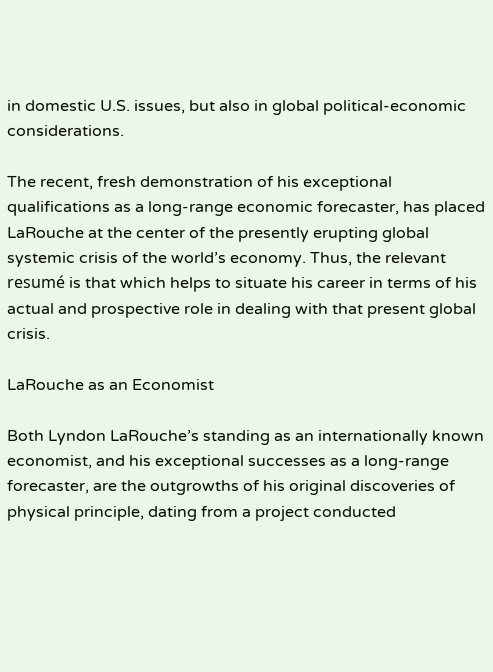in domestic U.S. issues, but also in global political-economic considerations.

The recent, fresh demonstration of his exceptional qualifications as a long-range economic forecaster, has placed LaRouche at the center of the presently erupting global systemic crisis of the world’s economy. Thus, the relevant resumé is that which helps to situate his career in terms of his actual and prospective role in dealing with that present global crisis.

LaRouche as an Economist

Both Lyndon LaRouche’s standing as an internationally known economist, and his exceptional successes as a long-range forecaster, are the outgrowths of his original discoveries of physical principle, dating from a project conducted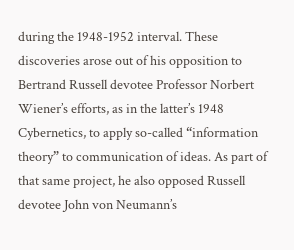during the 1948-1952 interval. These discoveries arose out of his opposition to Bertrand Russell devotee Professor Norbert Wiener’s efforts, as in the latter’s 1948 Cybernetics, to apply so-called “information theory” to communication of ideas. As part of that same project, he also opposed Russell devotee John von Neumann’s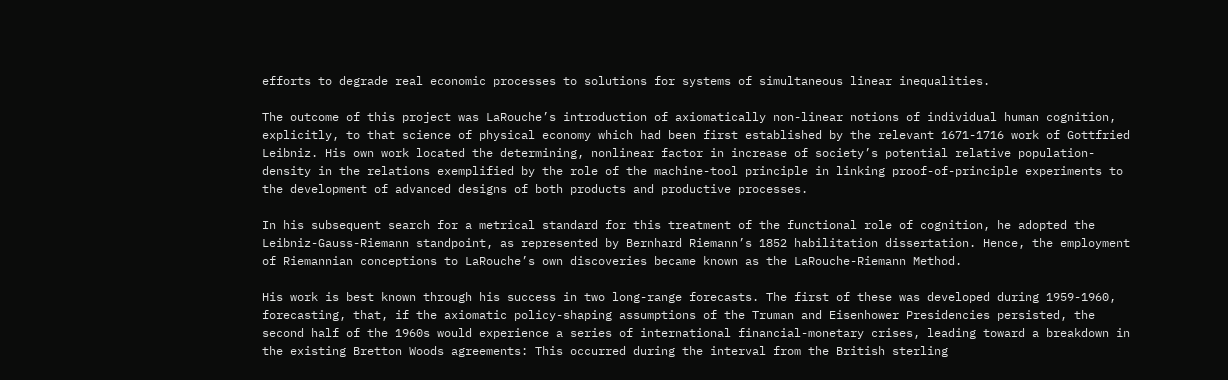efforts to degrade real economic processes to solutions for systems of simultaneous linear inequalities.

The outcome of this project was LaRouche’s introduction of axiomatically non-linear notions of individual human cognition, explicitly, to that science of physical economy which had been first established by the relevant 1671-1716 work of Gottfried Leibniz. His own work located the determining, nonlinear factor in increase of society’s potential relative population-density in the relations exemplified by the role of the machine-tool principle in linking proof-of-principle experiments to the development of advanced designs of both products and productive processes.

In his subsequent search for a metrical standard for this treatment of the functional role of cognition, he adopted the Leibniz-Gauss-Riemann standpoint, as represented by Bernhard Riemann’s 1852 habilitation dissertation. Hence, the employment of Riemannian conceptions to LaRouche’s own discoveries became known as the LaRouche-Riemann Method.

His work is best known through his success in two long-range forecasts. The first of these was developed during 1959-1960, forecasting, that, if the axiomatic policy-shaping assumptions of the Truman and Eisenhower Presidencies persisted, the second half of the 1960s would experience a series of international financial-monetary crises, leading toward a breakdown in the existing Bretton Woods agreements: This occurred during the interval from the British sterling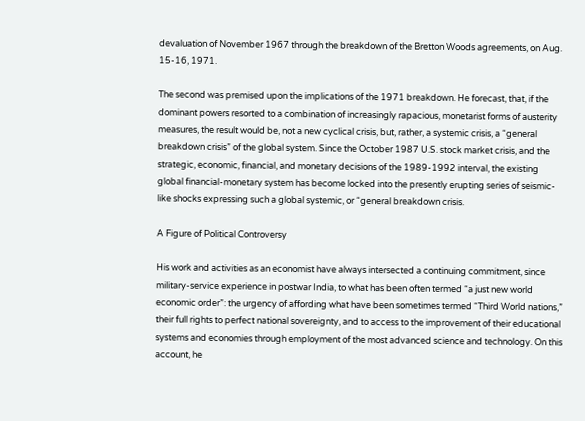devaluation of November 1967 through the breakdown of the Bretton Woods agreements, on Aug. 15-16, 1971.

The second was premised upon the implications of the 1971 breakdown. He forecast, that, if the dominant powers resorted to a combination of increasingly rapacious, monetarist forms of austerity measures, the result would be, not a new cyclical crisis, but, rather, a systemic crisis, a “general breakdown crisis” of the global system. Since the October 1987 U.S. stock market crisis, and the strategic, economic, financial, and monetary decisions of the 1989-1992 interval, the existing global financial-monetary system has become locked into the presently erupting series of seismic-like shocks expressing such a global systemic, or “general breakdown crisis.

A Figure of Political Controversy

His work and activities as an economist have always intersected a continuing commitment, since military-service experience in postwar India, to what has been often termed “a just new world economic order”: the urgency of affording what have been sometimes termed “Third World nations,” their full rights to perfect national sovereignty, and to access to the improvement of their educational systems and economies through employment of the most advanced science and technology. On this account, he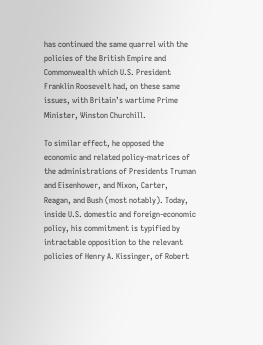has continued the same quarrel with the policies of the British Empire and Commonwealth which U.S. President Franklin Roosevelt had, on these same issues, with Britain’s wartime Prime Minister, Winston Churchill.

To similar effect, he opposed the economic and related policy-matrices of the administrations of Presidents Truman and Eisenhower, and Nixon, Carter, Reagan, and Bush (most notably). Today, inside U.S. domestic and foreign-economic policy, his commitment is typified by intractable opposition to the relevant policies of Henry A. Kissinger, of Robert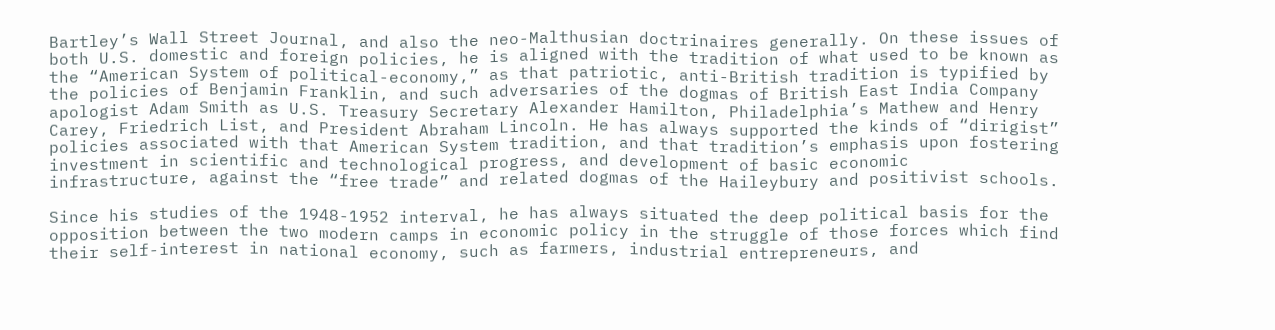Bartley’s Wall Street Journal, and also the neo-Malthusian doctrinaires generally. On these issues of both U.S. domestic and foreign policies, he is aligned with the tradition of what used to be known as the “American System of political-economy,” as that patriotic, anti-British tradition is typified by the policies of Benjamin Franklin, and such adversaries of the dogmas of British East India Company apologist Adam Smith as U.S. Treasury Secretary Alexander Hamilton, Philadelphia’s Mathew and Henry Carey, Friedrich List, and President Abraham Lincoln. He has always supported the kinds of “dirigist” policies associated with that American System tradition, and that tradition’s emphasis upon fostering investment in scientific and technological progress, and development of basic economic infrastructure, against the “free trade” and related dogmas of the Haileybury and positivist schools.

Since his studies of the 1948-1952 interval, he has always situated the deep political basis for the opposition between the two modern camps in economic policy in the struggle of those forces which find their self-interest in national economy, such as farmers, industrial entrepreneurs, and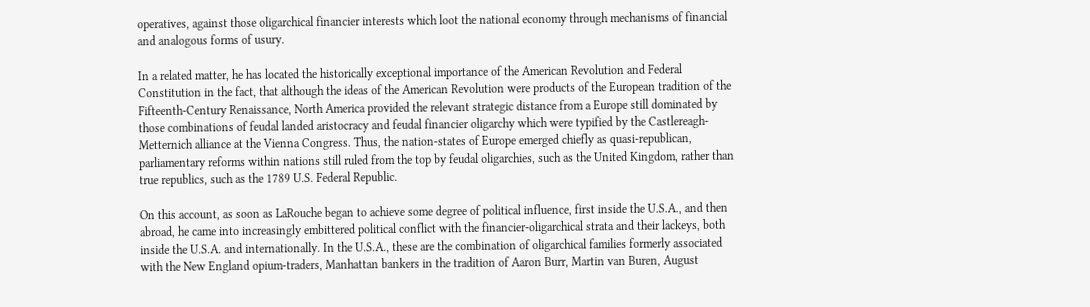operatives, against those oligarchical financier interests which loot the national economy through mechanisms of financial and analogous forms of usury.

In a related matter, he has located the historically exceptional importance of the American Revolution and Federal Constitution in the fact, that although the ideas of the American Revolution were products of the European tradition of the Fifteenth-Century Renaissance, North America provided the relevant strategic distance from a Europe still dominated by those combinations of feudal landed aristocracy and feudal financier oligarchy which were typified by the Castlereagh-Metternich alliance at the Vienna Congress. Thus, the nation-states of Europe emerged chiefly as quasi-republican, parliamentary reforms within nations still ruled from the top by feudal oligarchies, such as the United Kingdom, rather than true republics, such as the 1789 U.S. Federal Republic.

On this account, as soon as LaRouche began to achieve some degree of political influence, first inside the U.S.A., and then abroad, he came into increasingly embittered political conflict with the financier-oligarchical strata and their lackeys, both inside the U.S.A. and internationally. In the U.S.A., these are the combination of oligarchical families formerly associated with the New England opium-traders, Manhattan bankers in the tradition of Aaron Burr, Martin van Buren, August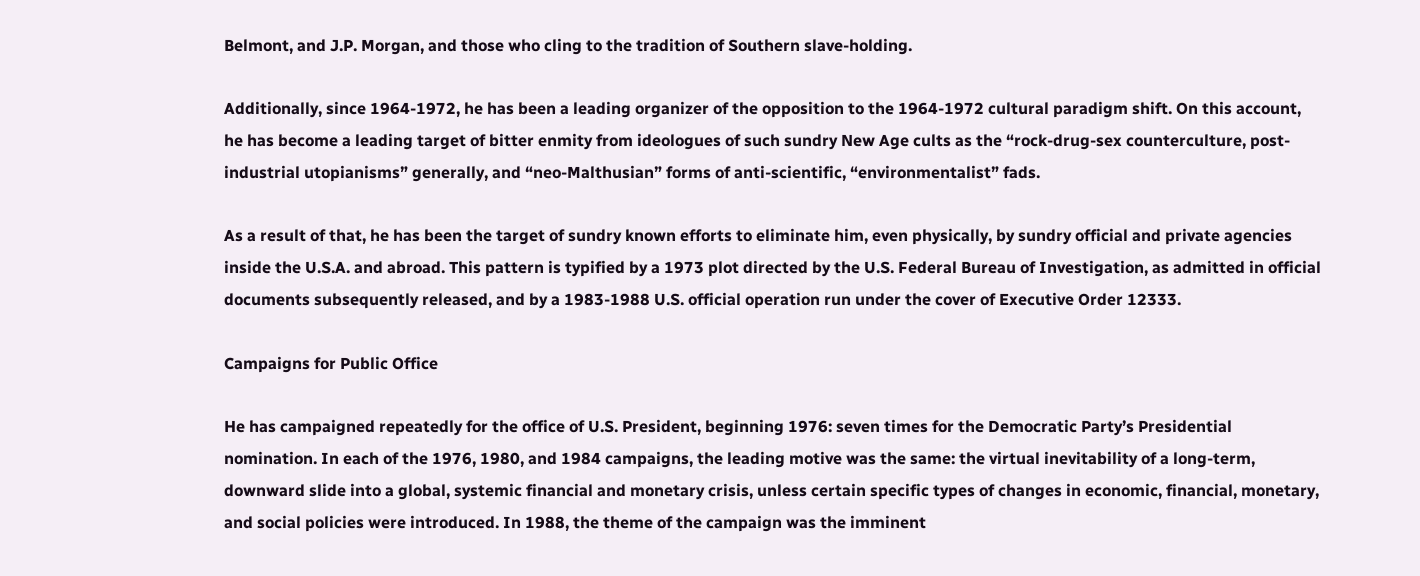Belmont, and J.P. Morgan, and those who cling to the tradition of Southern slave-holding.

Additionally, since 1964-1972, he has been a leading organizer of the opposition to the 1964-1972 cultural paradigm shift. On this account, he has become a leading target of bitter enmity from ideologues of such sundry New Age cults as the “rock-drug-sex counterculture, post-industrial utopianisms” generally, and “neo-Malthusian” forms of anti-scientific, “environmentalist” fads.

As a result of that, he has been the target of sundry known efforts to eliminate him, even physically, by sundry official and private agencies inside the U.S.A. and abroad. This pattern is typified by a 1973 plot directed by the U.S. Federal Bureau of Investigation, as admitted in official documents subsequently released, and by a 1983-1988 U.S. official operation run under the cover of Executive Order 12333.

Campaigns for Public Office

He has campaigned repeatedly for the office of U.S. President, beginning 1976: seven times for the Democratic Party’s Presidential nomination. In each of the 1976, 1980, and 1984 campaigns, the leading motive was the same: the virtual inevitability of a long-term, downward slide into a global, systemic financial and monetary crisis, unless certain specific types of changes in economic, financial, monetary, and social policies were introduced. In 1988, the theme of the campaign was the imminent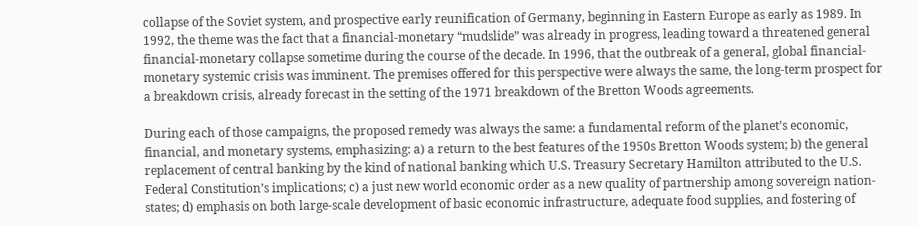collapse of the Soviet system, and prospective early reunification of Germany, beginning in Eastern Europe as early as 1989. In 1992, the theme was the fact that a financial-monetary “mudslide” was already in progress, leading toward a threatened general financial-monetary collapse sometime during the course of the decade. In 1996, that the outbreak of a general, global financial-monetary systemic crisis was imminent. The premises offered for this perspective were always the same, the long-term prospect for a breakdown crisis, already forecast in the setting of the 1971 breakdown of the Bretton Woods agreements.

During each of those campaigns, the proposed remedy was always the same: a fundamental reform of the planet’s economic, financial, and monetary systems, emphasizing: a) a return to the best features of the 1950s Bretton Woods system; b) the general replacement of central banking by the kind of national banking which U.S. Treasury Secretary Hamilton attributed to the U.S. Federal Constitution’s implications; c) a just new world economic order as a new quality of partnership among sovereign nation-states; d) emphasis on both large-scale development of basic economic infrastructure, adequate food supplies, and fostering of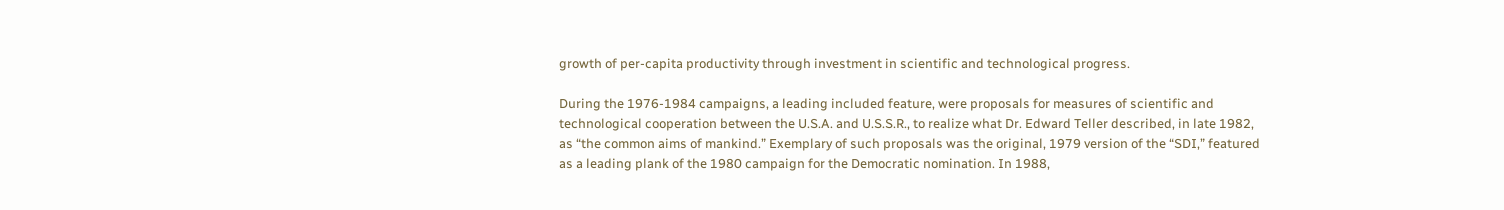growth of per-capita productivity through investment in scientific and technological progress.

During the 1976-1984 campaigns, a leading included feature, were proposals for measures of scientific and technological cooperation between the U.S.A. and U.S.S.R., to realize what Dr. Edward Teller described, in late 1982, as “the common aims of mankind.” Exemplary of such proposals was the original, 1979 version of the “SDI,” featured as a leading plank of the 1980 campaign for the Democratic nomination. In 1988,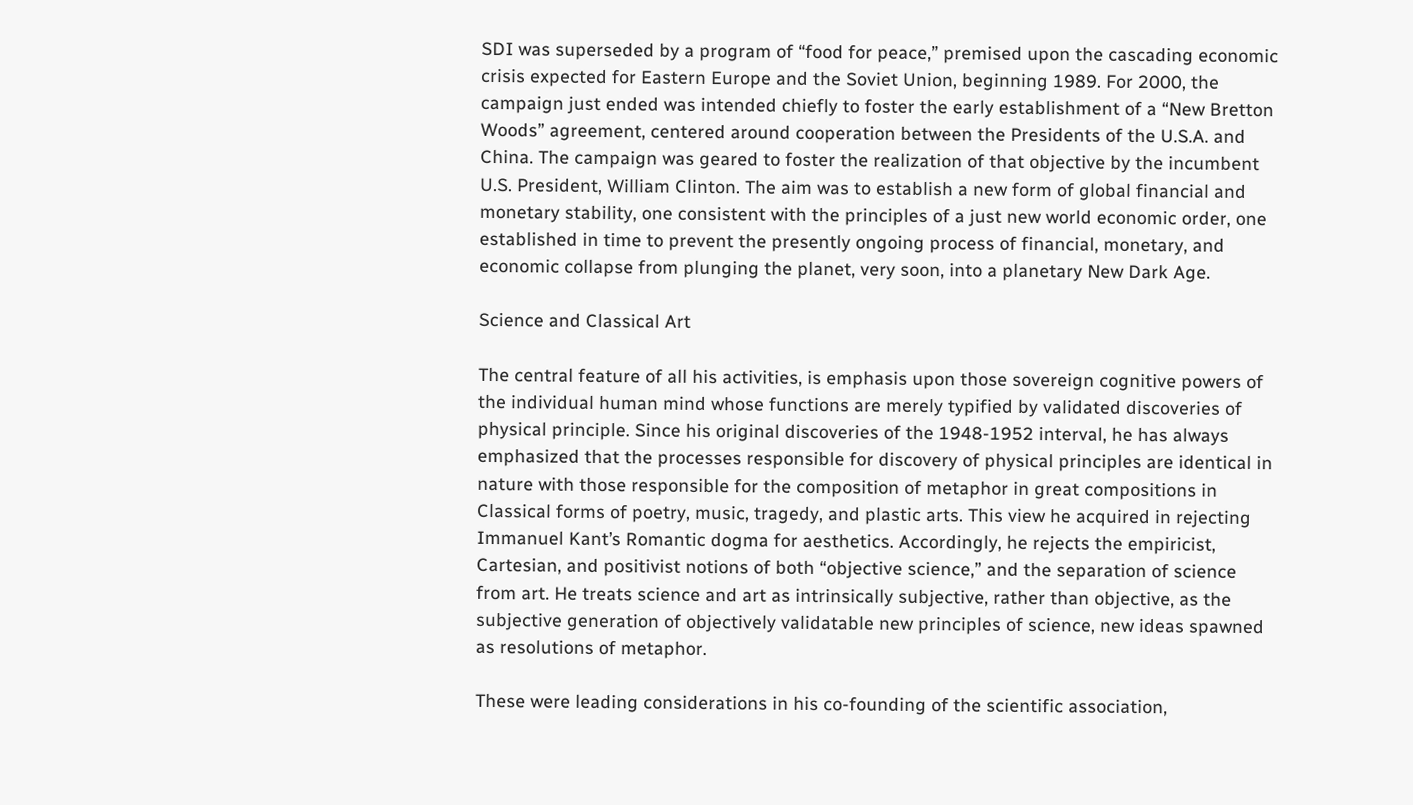SDI was superseded by a program of “food for peace,” premised upon the cascading economic crisis expected for Eastern Europe and the Soviet Union, beginning 1989. For 2000, the campaign just ended was intended chiefly to foster the early establishment of a “New Bretton Woods” agreement, centered around cooperation between the Presidents of the U.S.A. and China. The campaign was geared to foster the realization of that objective by the incumbent U.S. President, William Clinton. The aim was to establish a new form of global financial and monetary stability, one consistent with the principles of a just new world economic order, one established in time to prevent the presently ongoing process of financial, monetary, and economic collapse from plunging the planet, very soon, into a planetary New Dark Age.

Science and Classical Art

The central feature of all his activities, is emphasis upon those sovereign cognitive powers of the individual human mind whose functions are merely typified by validated discoveries of physical principle. Since his original discoveries of the 1948-1952 interval, he has always emphasized that the processes responsible for discovery of physical principles are identical in nature with those responsible for the composition of metaphor in great compositions in Classical forms of poetry, music, tragedy, and plastic arts. This view he acquired in rejecting Immanuel Kant’s Romantic dogma for aesthetics. Accordingly, he rejects the empiricist, Cartesian, and positivist notions of both “objective science,” and the separation of science from art. He treats science and art as intrinsically subjective, rather than objective, as the subjective generation of objectively validatable new principles of science, new ideas spawned as resolutions of metaphor.

These were leading considerations in his co-founding of the scientific association,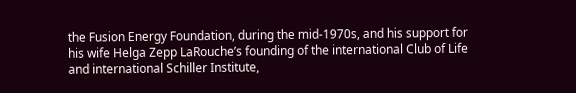the Fusion Energy Foundation, during the mid-1970s, and his support for his wife Helga Zepp LaRouche’s founding of the international Club of Life and international Schiller Institute,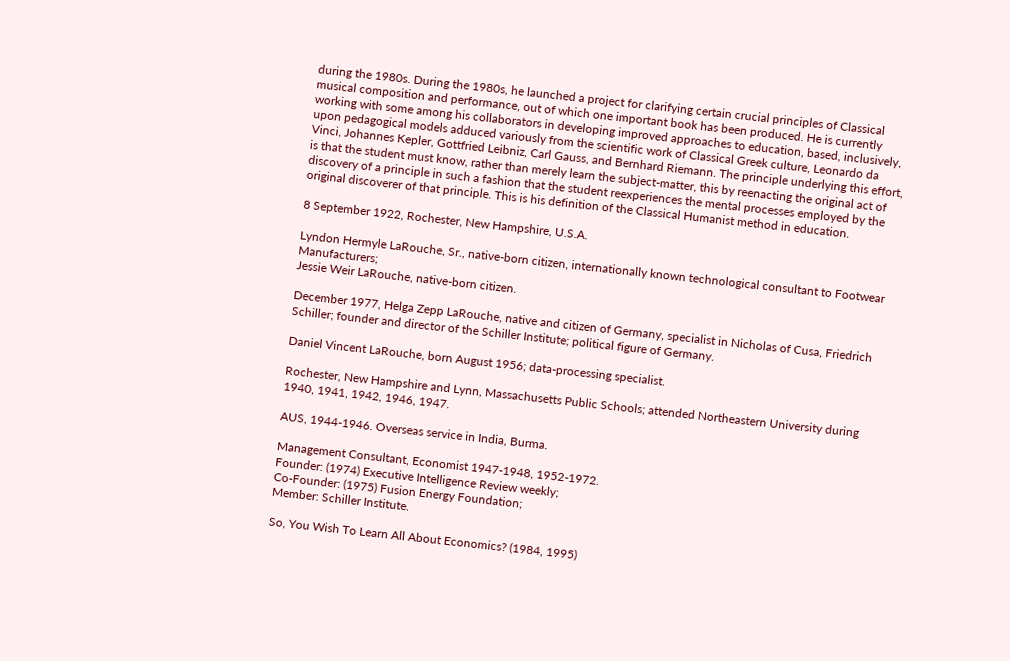during the 1980s. During the 1980s, he launched a project for clarifying certain crucial principles of Classical musical composition and performance, out of which one important book has been produced. He is currently working with some among his collaborators in developing improved approaches to education, based, inclusively, upon pedagogical models adduced variously from the scientific work of Classical Greek culture, Leonardo da Vinci, Johannes Kepler, Gottfried Leibniz, Carl Gauss, and Bernhard Riemann. The principle underlying this effort, is that the student must know, rather than merely learn the subject-matter, this by reenacting the original act of discovery of a principle in such a fashion that the student reexperiences the mental processes employed by the original discoverer of that principle. This is his definition of the Classical Humanist method in education.

8 September 1922, Rochester, New Hampshire, U.S.A.

Lyndon Hermyle LaRouche, Sr., native-born citizen, internationally known technological consultant to Footwear Manufacturers;
Jessie Weir LaRouche, native-born citizen.

December 1977, Helga Zepp LaRouche, native and citizen of Germany, specialist in Nicholas of Cusa, Friedrich Schiller; founder and director of the Schiller Institute; political figure of Germany.

Daniel Vincent LaRouche, born August 1956; data-processing specialist.

Rochester, New Hampshire and Lynn, Massachusetts Public Schools; attended Northeastern University during 1940, 1941, 1942, 1946, 1947.

AUS, 1944-1946. Overseas service in India, Burma.

Management Consultant, Economist 1947-1948, 1952-1972.
Founder: (1974) Executive Intelligence Review weekly;
Co-Founder: (1975) Fusion Energy Foundation;
Member: Schiller Institute.

So, You Wish To Learn All About Economics? (1984, 1995)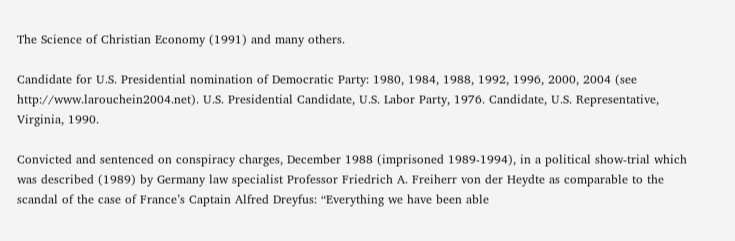The Science of Christian Economy (1991) and many others.

Candidate for U.S. Presidential nomination of Democratic Party: 1980, 1984, 1988, 1992, 1996, 2000, 2004 (see http://www.larouchein2004.net). U.S. Presidential Candidate, U.S. Labor Party, 1976. Candidate, U.S. Representative, Virginia, 1990.

Convicted and sentenced on conspiracy charges, December 1988 (imprisoned 1989-1994), in a political show-trial which was described (1989) by Germany law specialist Professor Friedrich A. Freiherr von der Heydte as comparable to the scandal of the case of France’s Captain Alfred Dreyfus: “Everything we have been able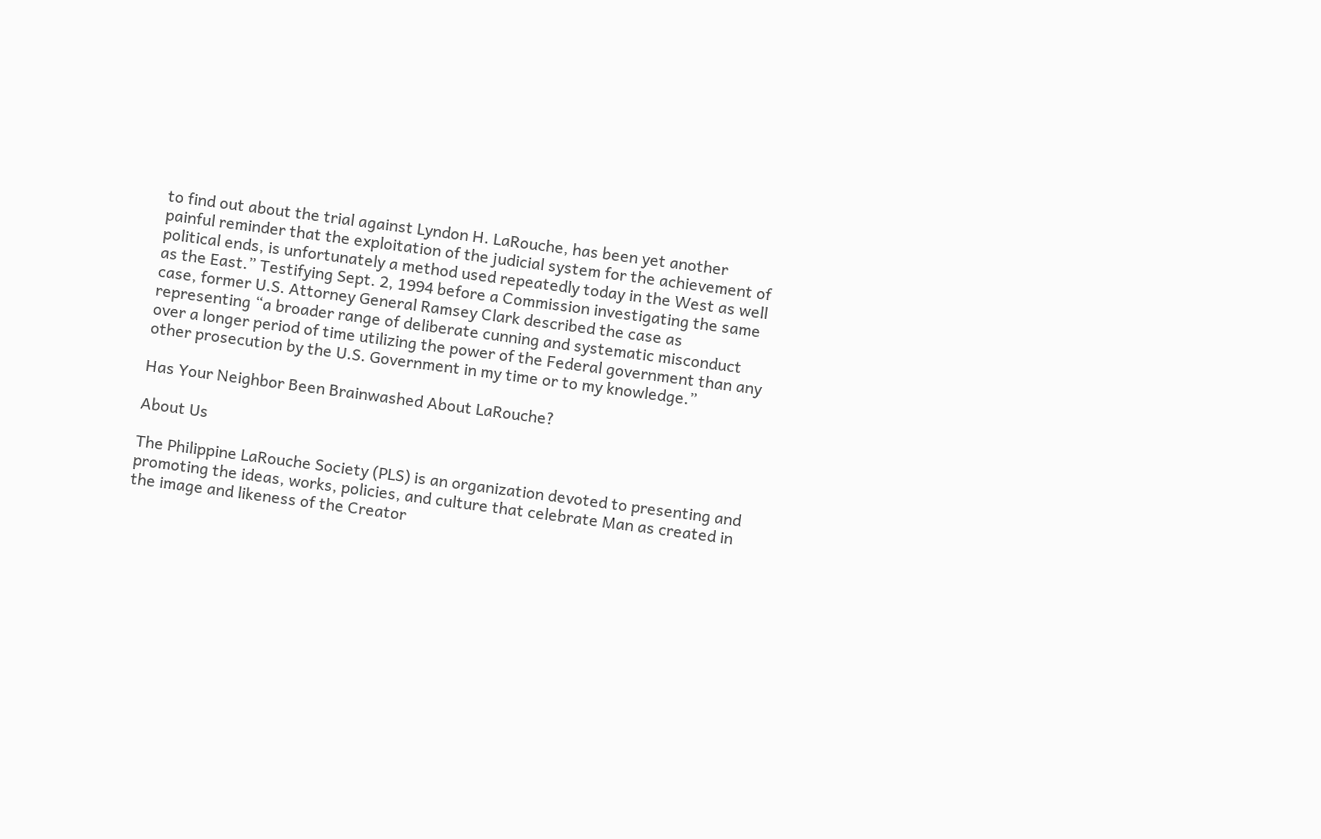to find out about the trial against Lyndon H. LaRouche, has been yet another painful reminder that the exploitation of the judicial system for the achievement of political ends, is unfortunately a method used repeatedly today in the West as well as the East.” Testifying Sept. 2, 1994 before a Commission investigating the same case, former U.S. Attorney General Ramsey Clark described the case as representing “a broader range of deliberate cunning and systematic misconduct over a longer period of time utilizing the power of the Federal government than any other prosecution by the U.S. Government in my time or to my knowledge.”

Has Your Neighbor Been Brainwashed About LaRouche?

About Us

The Philippine LaRouche Society (PLS) is an organization devoted to presenting and promoting the ideas, works, policies, and culture that celebrate Man as created in the image and likeness of the Creator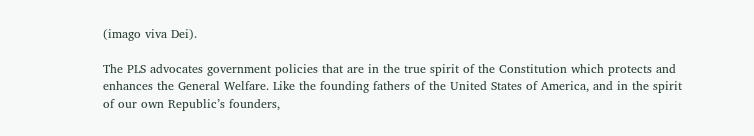(imago viva Dei).

The PLS advocates government policies that are in the true spirit of the Constitution which protects and enhances the General Welfare. Like the founding fathers of the United States of America, and in the spirit of our own Republic’s founders,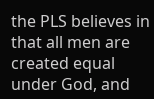the PLS believes in that all men are created equal under God, and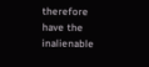therefore have the inalienable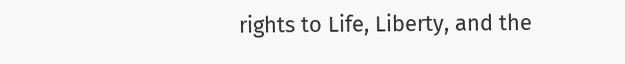rights to Life, Liberty, and the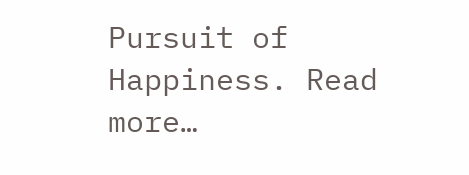Pursuit of Happiness. Read more…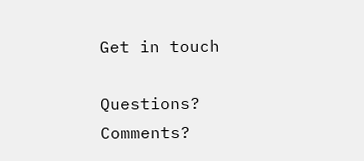Get in touch

Questions? Comments?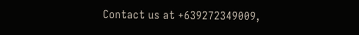Contact us at +639272349009,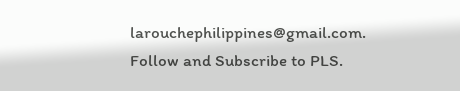larouchephilippines@gmail.com. Follow and Subscribe to PLS.